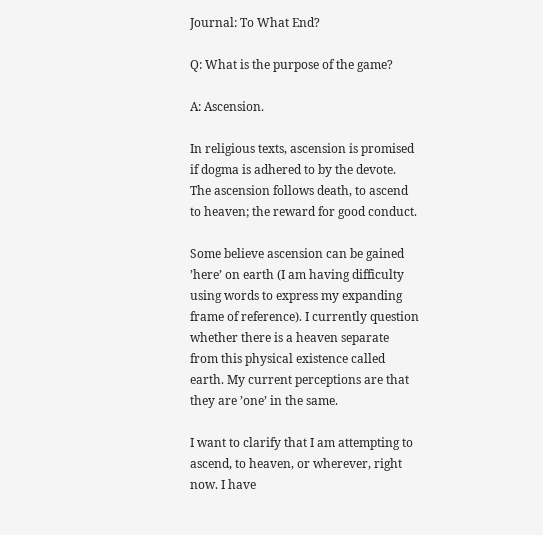Journal: To What End?

Q: What is the purpose of the game?

A: Ascension.

In religious texts, ascension is promised if dogma is adhered to by the devote. The ascension follows death, to ascend to heaven; the reward for good conduct.

Some believe ascension can be gained ’here’ on earth (I am having difficulty using words to express my expanding frame of reference). I currently question whether there is a heaven separate from this physical existence called earth. My current perceptions are that they are ’one’ in the same.

I want to clarify that I am attempting to ascend, to heaven, or wherever, right now. I have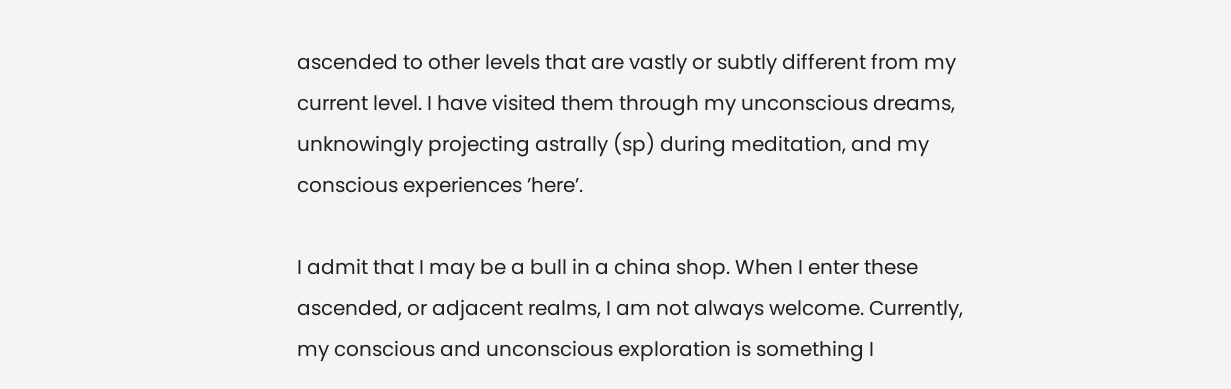ascended to other levels that are vastly or subtly different from my current level. I have visited them through my unconscious dreams, unknowingly projecting astrally (sp) during meditation, and my conscious experiences ’here’.

I admit that I may be a bull in a china shop. When I enter these ascended, or adjacent realms, I am not always welcome. Currently, my conscious and unconscious exploration is something I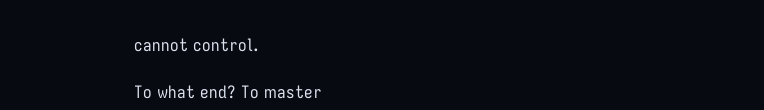cannot control.

To what end? To master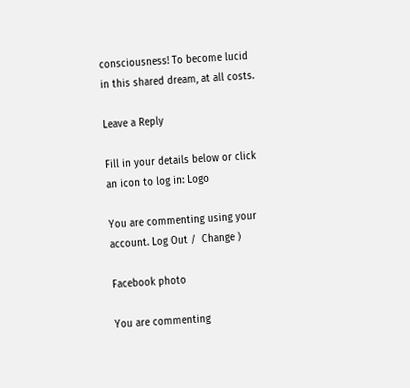consciousness! To become lucid in this shared dream, at all costs.

Leave a Reply

Fill in your details below or click an icon to log in: Logo

You are commenting using your account. Log Out /  Change )

Facebook photo

You are commenting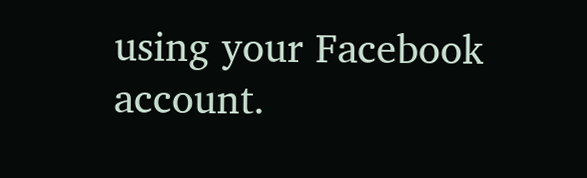using your Facebook account.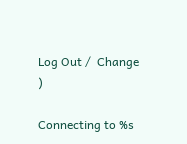Log Out /  Change )

Connecting to %s